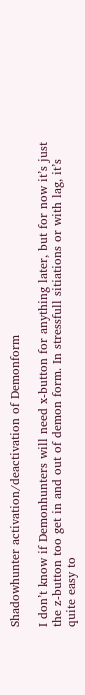Shadowhunter activation/deactivation of Demonform

I don’t know if Demonhunters will need x-button for anything later, but for now it’s just the z-button too get in and out of demon form. In stressfull sitiations or with lag, it’s quite easy to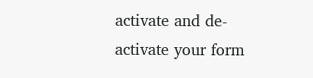activate and de-activate your form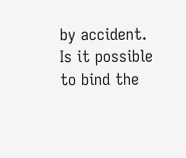by accident. Is it possible to bind the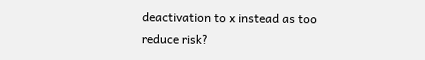deactivation to x instead as too reduce risk?